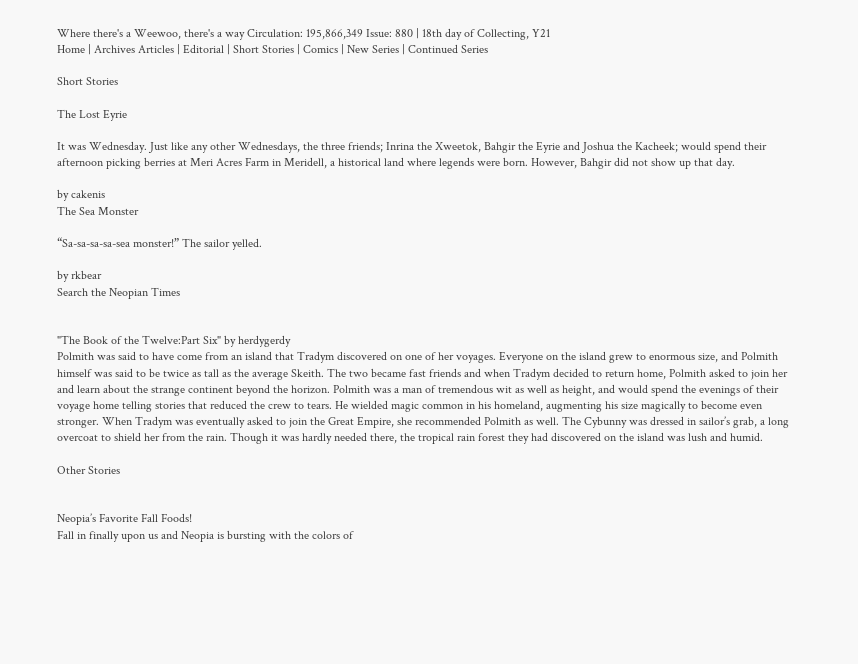Where there's a Weewoo, there's a way Circulation: 195,866,349 Issue: 880 | 18th day of Collecting, Y21
Home | Archives Articles | Editorial | Short Stories | Comics | New Series | Continued Series

Short Stories

The Lost Eyrie

It was Wednesday. Just like any other Wednesdays, the three friends; Inrina the Xweetok, Bahgir the Eyrie and Joshua the Kacheek; would spend their afternoon picking berries at Meri Acres Farm in Meridell, a historical land where legends were born. However, Bahgir did not show up that day.

by cakenis
The Sea Monster

“Sa-sa-sa-sa-sea monster!” The sailor yelled.

by rkbear
Search the Neopian Times


"The Book of the Twelve:Part Six" by herdygerdy
Polmith was said to have come from an island that Tradym discovered on one of her voyages. Everyone on the island grew to enormous size, and Polmith himself was said to be twice as tall as the average Skeith. The two became fast friends and when Tradym decided to return home, Polmith asked to join her and learn about the strange continent beyond the horizon. Polmith was a man of tremendous wit as well as height, and would spend the evenings of their voyage home telling stories that reduced the crew to tears. He wielded magic common in his homeland, augmenting his size magically to become even stronger. When Tradym was eventually asked to join the Great Empire, she recommended Polmith as well. The Cybunny was dressed in sailor’s grab, a long overcoat to shield her from the rain. Though it was hardly needed there, the tropical rain forest they had discovered on the island was lush and humid.

Other Stories


Neopia’s Favorite Fall Foods!
Fall in finally upon us and Neopia is bursting with the colors of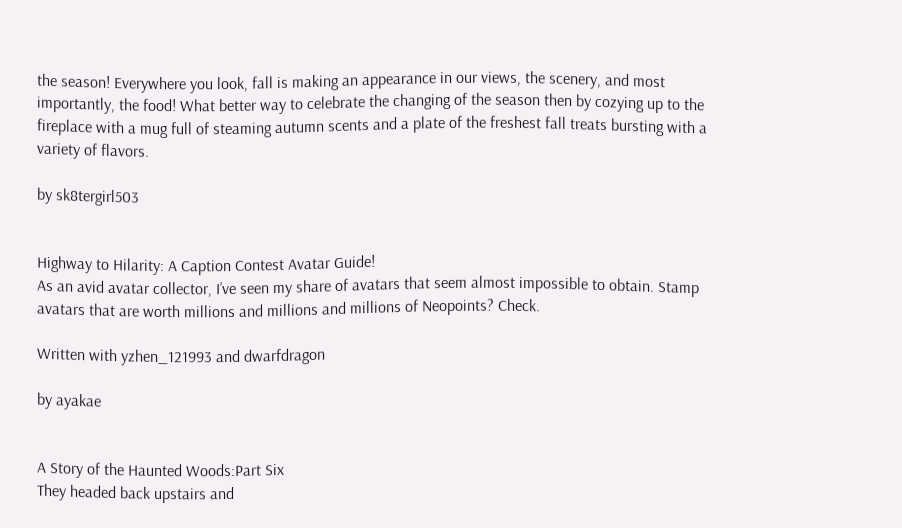the season! Everywhere you look, fall is making an appearance in our views, the scenery, and most importantly, the food! What better way to celebrate the changing of the season then by cozying up to the fireplace with a mug full of steaming autumn scents and a plate of the freshest fall treats bursting with a variety of flavors.

by sk8tergirl503


Highway to Hilarity: A Caption Contest Avatar Guide!
As an avid avatar collector, I’ve seen my share of avatars that seem almost impossible to obtain. Stamp avatars that are worth millions and millions and millions of Neopoints? Check.

Written with yzhen_121993 and dwarfdragon

by ayakae


A Story of the Haunted Woods:Part Six
They headed back upstairs and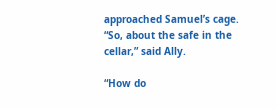approached Samuel’s cage. “So, about the safe in the cellar,” said Ally.

“How do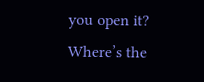you open it? Where’s the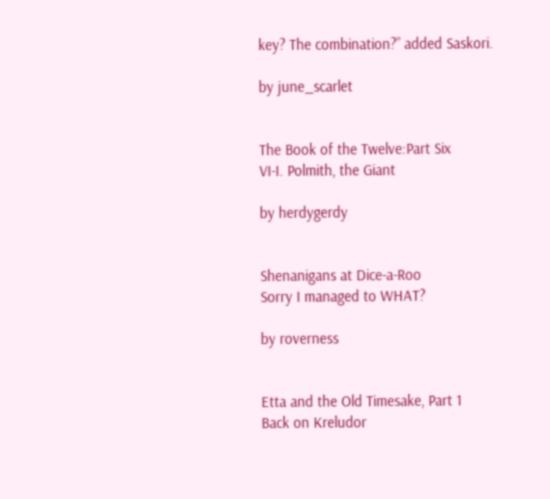key? The combination?” added Saskori.

by june_scarlet


The Book of the Twelve:Part Six
VI-I. Polmith, the Giant

by herdygerdy


Shenanigans at Dice-a-Roo
Sorry I managed to WHAT?

by roverness


Etta and the Old Timesake, Part 1
Back on Kreludor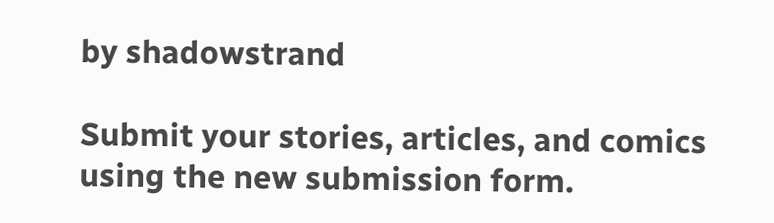by shadowstrand

Submit your stories, articles, and comics using the new submission form.